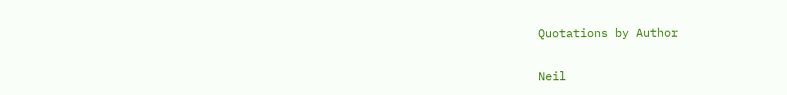Quotations by Author

Neil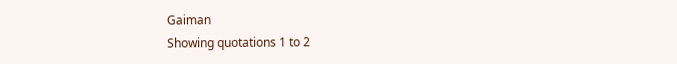Gaiman
Showing quotations 1 to 2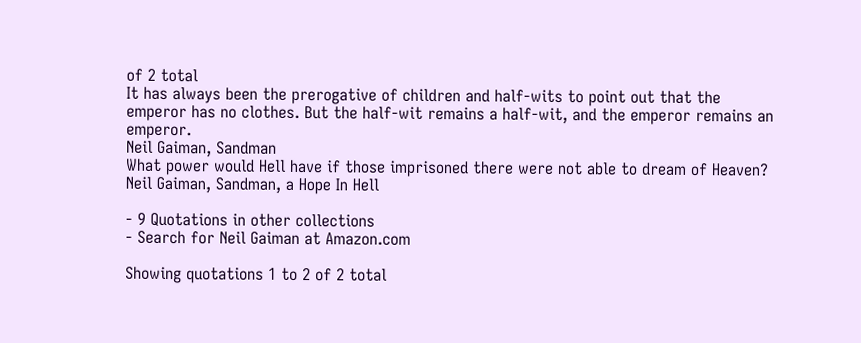of 2 total
It has always been the prerogative of children and half-wits to point out that the emperor has no clothes. But the half-wit remains a half-wit, and the emperor remains an emperor.
Neil Gaiman, Sandman
What power would Hell have if those imprisoned there were not able to dream of Heaven?
Neil Gaiman, Sandman, a Hope In Hell

- 9 Quotations in other collections
- Search for Neil Gaiman at Amazon.com

Showing quotations 1 to 2 of 2 total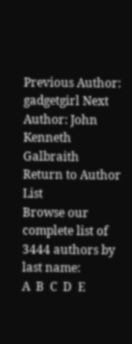Previous Author: gadgetgirl Next Author: John Kenneth Galbraith
Return to Author List
Browse our complete list of 3444 authors by last name:
A  B  C  D  E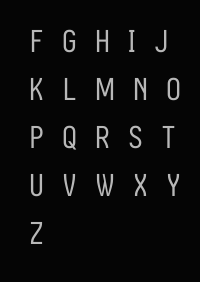F  G  H  I  J  K  L  M  N  O  P  Q  R  S  T  U  V  W  X  Y  Z